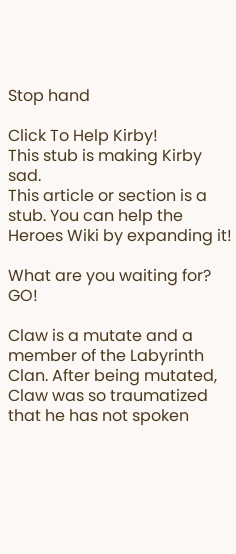Stop hand

Click To Help Kirby!
This stub is making Kirby sad.
This article or section is a stub. You can help the Heroes Wiki by expanding it!

What are you waiting for? GO!

Claw is a mutate and a member of the Labyrinth Clan. After being mutated, Claw was so traumatized that he has not spoken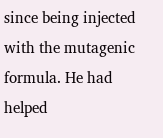since being injected with the mutagenic formula. He had helped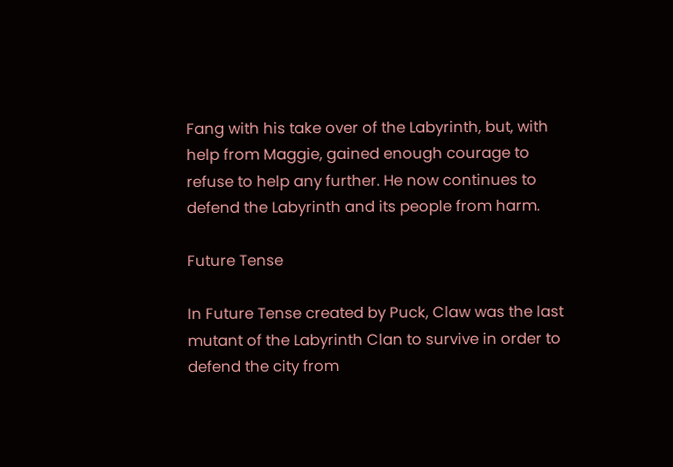Fang with his take over of the Labyrinth, but, with help from Maggie, gained enough courage to refuse to help any further. He now continues to defend the Labyrinth and its people from harm.

Future Tense

In Future Tense created by Puck, Claw was the last mutant of the Labyrinth Clan to survive in order to defend the city from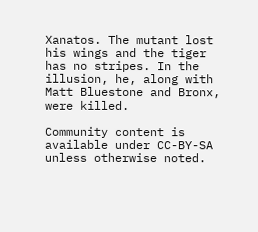Xanatos. The mutant lost his wings and the tiger has no stripes. In the illusion, he, along with Matt Bluestone and Bronx, were killed.

Community content is available under CC-BY-SA unless otherwise noted.